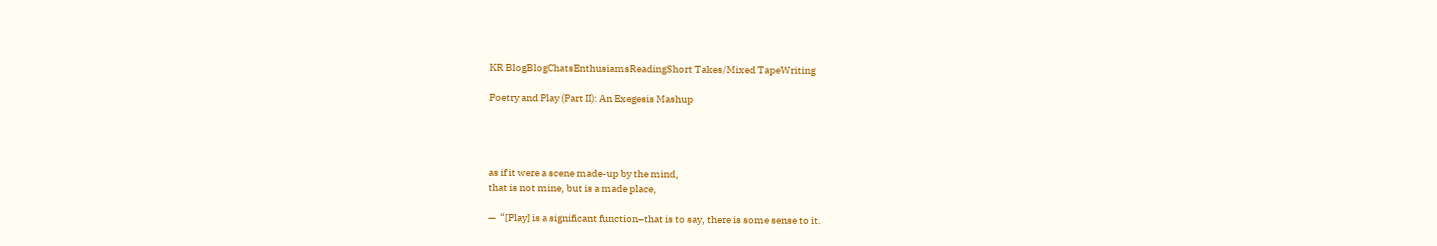KR BlogBlogChatsEnthusiamsReadingShort Takes/Mixed TapeWriting

Poetry and Play (Part II): An Exegesis Mashup




as if it were a scene made-up by the mind,
that is not mine, but is a made place,

—  “[Play] is a significant function–that is to say, there is some sense to it.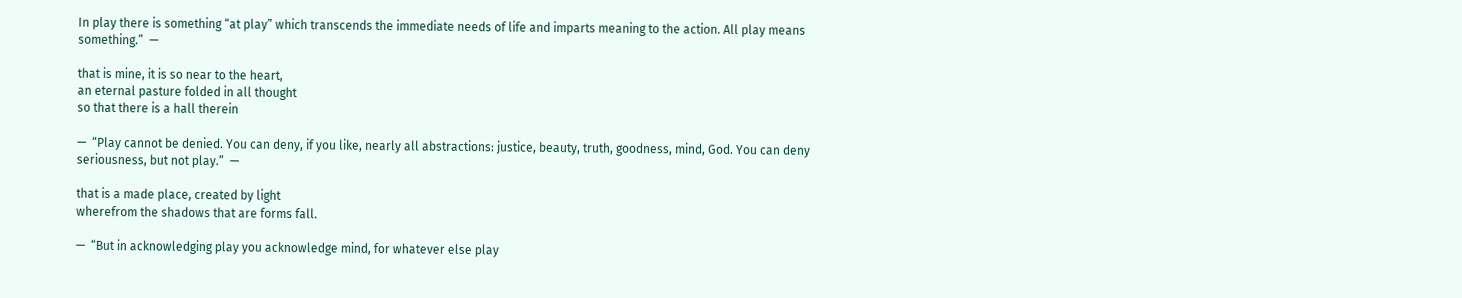In play there is something “at play” which transcends the immediate needs of life and imparts meaning to the action. All play means something.”  —

that is mine, it is so near to the heart,
an eternal pasture folded in all thought
so that there is a hall therein

—  “Play cannot be denied. You can deny, if you like, nearly all abstractions: justice, beauty, truth, goodness, mind, God. You can deny seriousness, but not play.”  —

that is a made place, created by light
wherefrom the shadows that are forms fall.

—  “But in acknowledging play you acknowledge mind, for whatever else play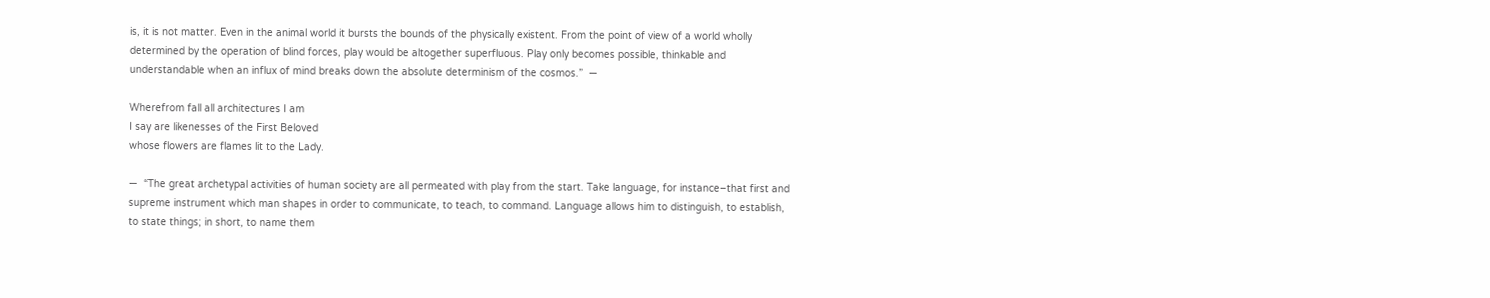is, it is not matter. Even in the animal world it bursts the bounds of the physically existent. From the point of view of a world wholly determined by the operation of blind forces, play would be altogether superfluous. Play only becomes possible, thinkable and understandable when an influx of mind breaks down the absolute determinism of the cosmos.”  —

Wherefrom fall all architectures I am
I say are likenesses of the First Beloved
whose flowers are flames lit to the Lady.

—  “The great archetypal activities of human society are all permeated with play from the start. Take language, for instance–that first and supreme instrument which man shapes in order to communicate, to teach, to command. Language allows him to distinguish, to establish, to state things; in short, to name them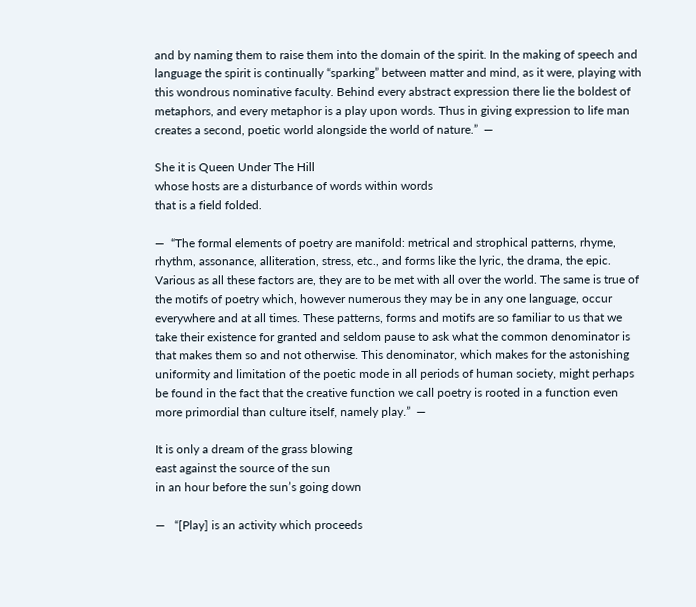and by naming them to raise them into the domain of the spirit. In the making of speech and language the spirit is continually “sparking” between matter and mind, as it were, playing with this wondrous nominative faculty. Behind every abstract expression there lie the boldest of metaphors, and every metaphor is a play upon words. Thus in giving expression to life man creates a second, poetic world alongside the world of nature.”  —

She it is Queen Under The Hill
whose hosts are a disturbance of words within words
that is a field folded.

—  “The formal elements of poetry are manifold: metrical and strophical patterns, rhyme, rhythm, assonance, alliteration, stress, etc., and forms like the lyric, the drama, the epic. Various as all these factors are, they are to be met with all over the world. The same is true of the motifs of poetry which, however numerous they may be in any one language, occur everywhere and at all times. These patterns, forms and motifs are so familiar to us that we take their existence for granted and seldom pause to ask what the common denominator is that makes them so and not otherwise. This denominator, which makes for the astonishing uniformity and limitation of the poetic mode in all periods of human society, might perhaps be found in the fact that the creative function we call poetry is rooted in a function even more primordial than culture itself, namely play.”  —

It is only a dream of the grass blowing
east against the source of the sun
in an hour before the sun’s going down

—   “[Play] is an activity which proceeds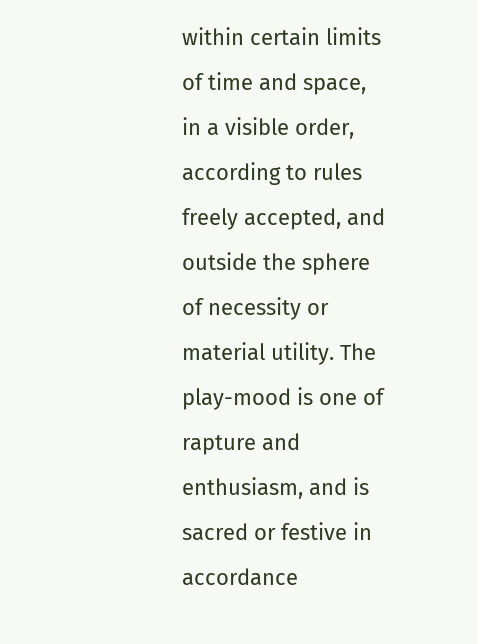within certain limits of time and space, in a visible order, according to rules freely accepted, and outside the sphere of necessity or material utility. The play-mood is one of rapture and enthusiasm, and is sacred or festive in accordance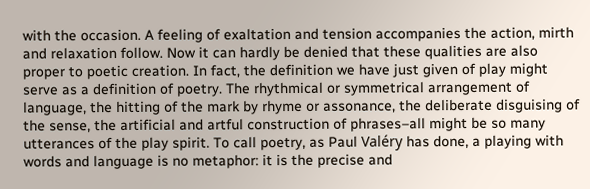with the occasion. A feeling of exaltation and tension accompanies the action, mirth and relaxation follow. Now it can hardly be denied that these qualities are also proper to poetic creation. In fact, the definition we have just given of play might serve as a definition of poetry. The rhythmical or symmetrical arrangement of language, the hitting of the mark by rhyme or assonance, the deliberate disguising of the sense, the artificial and artful construction of phrases–all might be so many utterances of the play spirit. To call poetry, as Paul Valéry has done, a playing with words and language is no metaphor: it is the precise and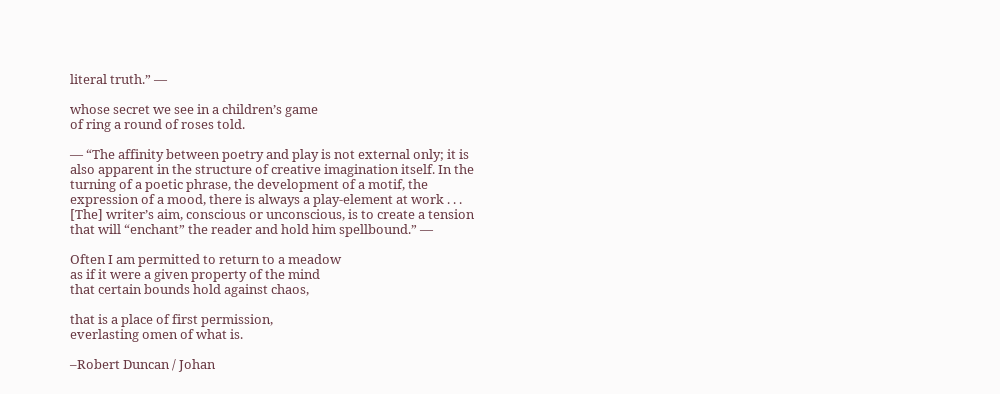literal truth.” —

whose secret we see in a children’s game
of ring a round of roses told.

— “The affinity between poetry and play is not external only; it is also apparent in the structure of creative imagination itself. In the turning of a poetic phrase, the development of a motif, the expression of a mood, there is always a play-element at work . . . [The] writer’s aim, conscious or unconscious, is to create a tension that will “enchant” the reader and hold him spellbound.” —

Often I am permitted to return to a meadow
as if it were a given property of the mind
that certain bounds hold against chaos,

that is a place of first permission,
everlasting omen of what is.

–Robert Duncan / Johan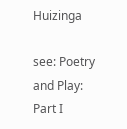Huizinga

see: Poetry and Play: Part I